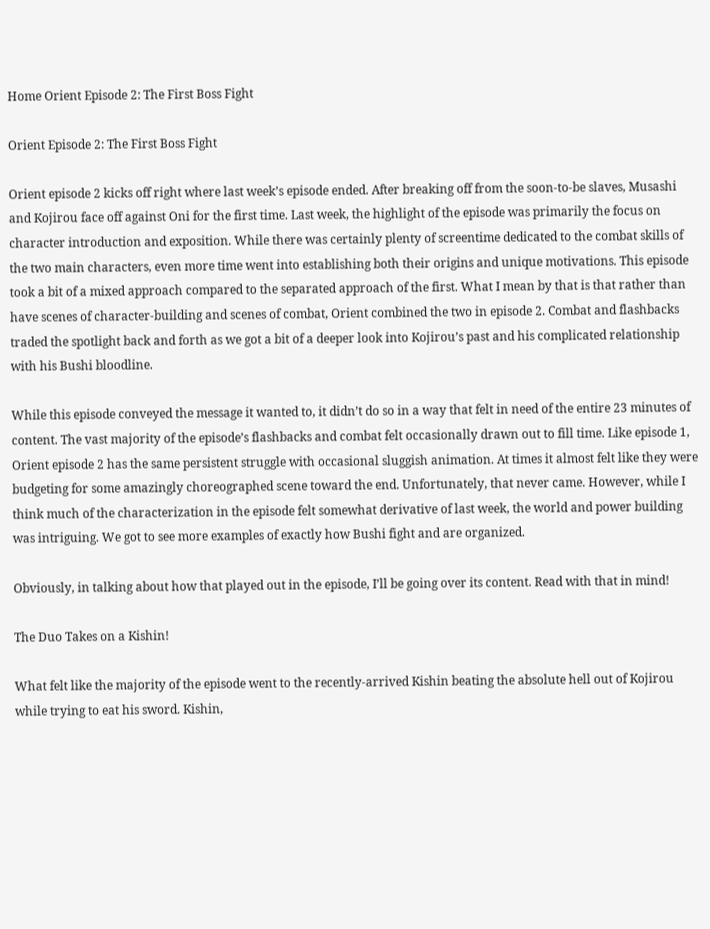Home Orient Episode 2: The First Boss Fight

Orient Episode 2: The First Boss Fight

Orient episode 2 kicks off right where last week’s episode ended. After breaking off from the soon-to-be slaves, Musashi and Kojirou face off against Oni for the first time. Last week, the highlight of the episode was primarily the focus on character introduction and exposition. While there was certainly plenty of screentime dedicated to the combat skills of the two main characters, even more time went into establishing both their origins and unique motivations. This episode took a bit of a mixed approach compared to the separated approach of the first. What I mean by that is that rather than have scenes of character-building and scenes of combat, Orient combined the two in episode 2. Combat and flashbacks traded the spotlight back and forth as we got a bit of a deeper look into Kojirou’s past and his complicated relationship with his Bushi bloodline.

While this episode conveyed the message it wanted to, it didn’t do so in a way that felt in need of the entire 23 minutes of content. The vast majority of the episode’s flashbacks and combat felt occasionally drawn out to fill time. Like episode 1, Orient episode 2 has the same persistent struggle with occasional sluggish animation. At times it almost felt like they were budgeting for some amazingly choreographed scene toward the end. Unfortunately, that never came. However, while I think much of the characterization in the episode felt somewhat derivative of last week, the world and power building was intriguing. We got to see more examples of exactly how Bushi fight and are organized.

Obviously, in talking about how that played out in the episode, I’ll be going over its content. Read with that in mind!

The Duo Takes on a Kishin!

What felt like the majority of the episode went to the recently-arrived Kishin beating the absolute hell out of Kojirou while trying to eat his sword. Kishin,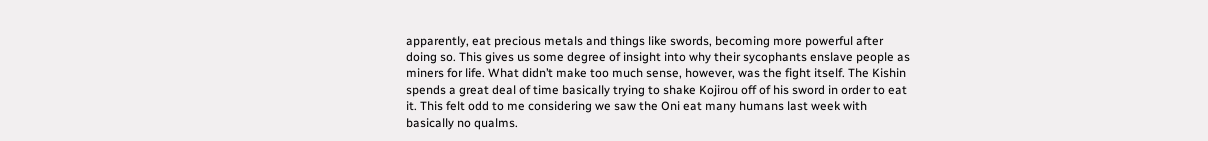apparently, eat precious metals and things like swords, becoming more powerful after doing so. This gives us some degree of insight into why their sycophants enslave people as miners for life. What didn’t make too much sense, however, was the fight itself. The Kishin spends a great deal of time basically trying to shake Kojirou off of his sword in order to eat it. This felt odd to me considering we saw the Oni eat many humans last week with basically no qualms.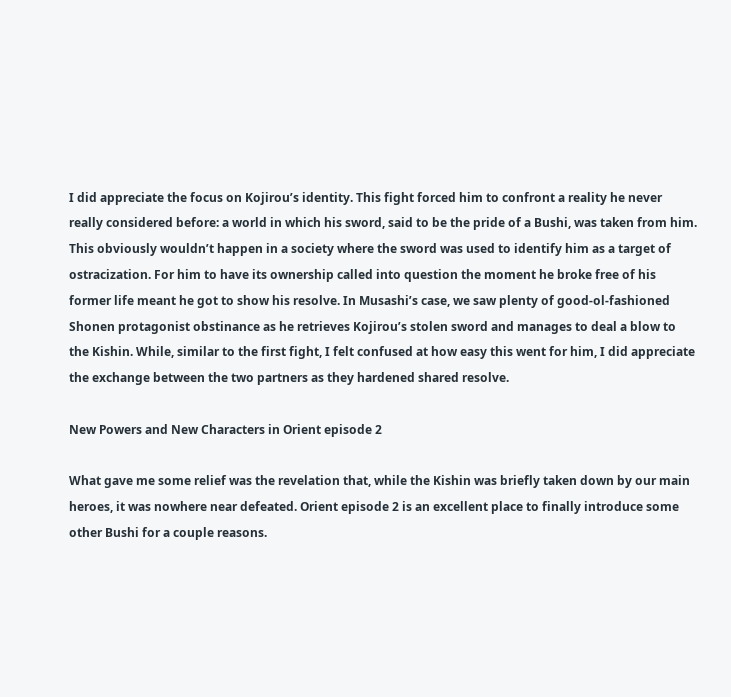I did appreciate the focus on Kojirou’s identity. This fight forced him to confront a reality he never really considered before: a world in which his sword, said to be the pride of a Bushi, was taken from him. This obviously wouldn’t happen in a society where the sword was used to identify him as a target of ostracization. For him to have its ownership called into question the moment he broke free of his former life meant he got to show his resolve. In Musashi’s case, we saw plenty of good-ol-fashioned Shonen protagonist obstinance as he retrieves Kojirou’s stolen sword and manages to deal a blow to the Kishin. While, similar to the first fight, I felt confused at how easy this went for him, I did appreciate the exchange between the two partners as they hardened shared resolve.

New Powers and New Characters in Orient episode 2

What gave me some relief was the revelation that, while the Kishin was briefly taken down by our main heroes, it was nowhere near defeated. Orient episode 2 is an excellent place to finally introduce some other Bushi for a couple reasons.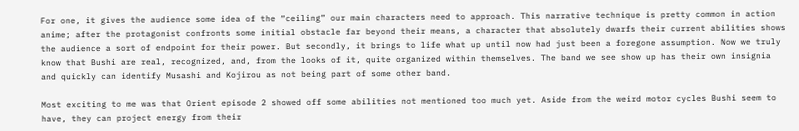For one, it gives the audience some idea of the “ceiling” our main characters need to approach. This narrative technique is pretty common in action anime; after the protagonist confronts some initial obstacle far beyond their means, a character that absolutely dwarfs their current abilities shows the audience a sort of endpoint for their power. But secondly, it brings to life what up until now had just been a foregone assumption. Now we truly know that Bushi are real, recognized, and, from the looks of it, quite organized within themselves. The band we see show up has their own insignia and quickly can identify Musashi and Kojirou as not being part of some other band.

Most exciting to me was that Orient episode 2 showed off some abilities not mentioned too much yet. Aside from the weird motor cycles Bushi seem to have, they can project energy from their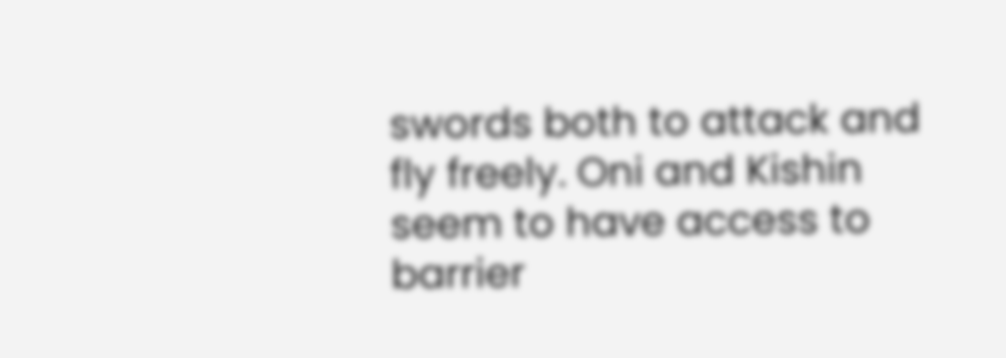swords both to attack and fly freely. Oni and Kishin seem to have access to barrier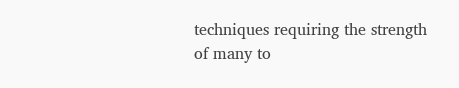techniques requiring the strength of many to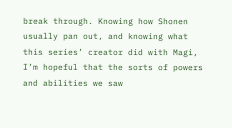break through. Knowing how Shonen usually pan out, and knowing what this series’ creator did with Magi, I’m hopeful that the sorts of powers and abilities we saw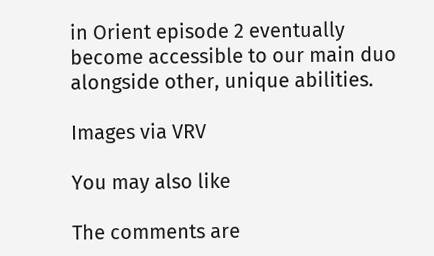in Orient episode 2 eventually become accessible to our main duo alongside other, unique abilities.

Images via VRV

You may also like

The comments are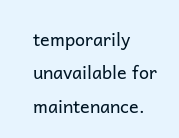temporarily unavailable for maintenance.